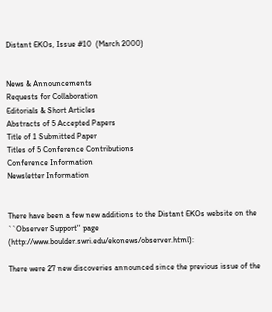Distant EKOs, Issue #10  (March 2000)


News & Announcements
Requests for Collaboration
Editorials & Short Articles
Abstracts of 5 Accepted Papers
Title of 1 Submitted Paper
Titles of 5 Conference Contributions
Conference Information
Newsletter Information


There have been a few new additions to the Distant EKOs website on the ``Observer Support'' page (http://www.boulder.swri.edu/ekonews/observer.html):

There were 27 new discoveries announced since the previous issue of the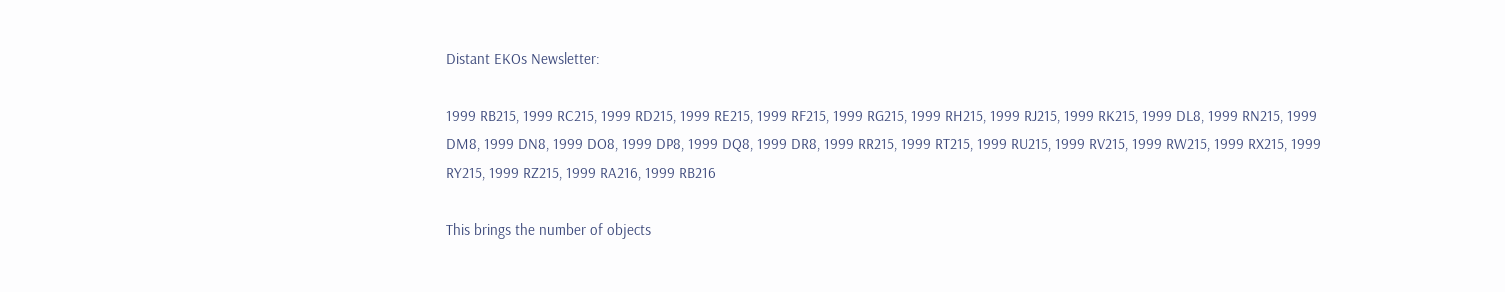Distant EKOs Newsletter:

1999 RB215, 1999 RC215, 1999 RD215, 1999 RE215, 1999 RF215, 1999 RG215, 1999 RH215, 1999 RJ215, 1999 RK215, 1999 DL8, 1999 RN215, 1999 DM8, 1999 DN8, 1999 DO8, 1999 DP8, 1999 DQ8, 1999 DR8, 1999 RR215, 1999 RT215, 1999 RU215, 1999 RV215, 1999 RW215, 1999 RX215, 1999 RY215, 1999 RZ215, 1999 RA216, 1999 RB216

This brings the number of objects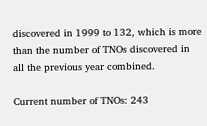discovered in 1999 to 132, which is more than the number of TNOs discovered in all the previous year combined.

Current number of TNOs: 243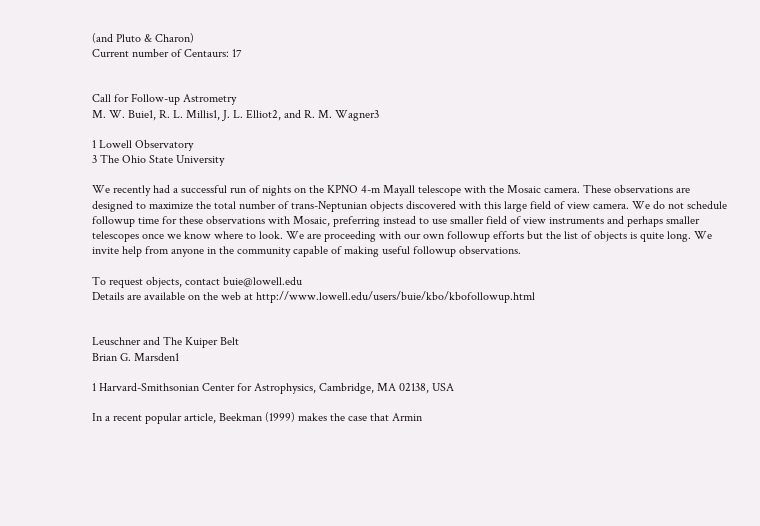(and Pluto & Charon)
Current number of Centaurs: 17


Call for Follow-up Astrometry
M. W. Buie1, R. L. Millis1, J. L. Elliot2, and R. M. Wagner3

1 Lowell Observatory
3 The Ohio State University

We recently had a successful run of nights on the KPNO 4-m Mayall telescope with the Mosaic camera. These observations are designed to maximize the total number of trans-Neptunian objects discovered with this large field of view camera. We do not schedule followup time for these observations with Mosaic, preferring instead to use smaller field of view instruments and perhaps smaller telescopes once we know where to look. We are proceeding with our own followup efforts but the list of objects is quite long. We invite help from anyone in the community capable of making useful followup observations.

To request objects, contact buie@lowell.edu
Details are available on the web at http://www.lowell.edu/users/buie/kbo/kbofollowup.html


Leuschner and The Kuiper Belt
Brian G. Marsden1

1 Harvard-Smithsonian Center for Astrophysics, Cambridge, MA 02138, USA

In a recent popular article, Beekman (1999) makes the case that Armin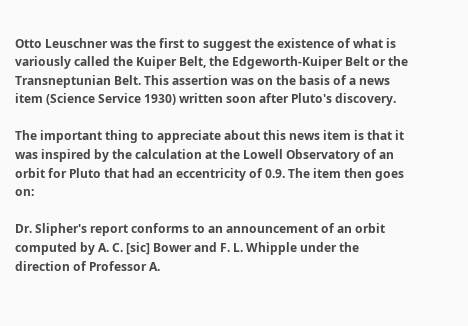Otto Leuschner was the first to suggest the existence of what is variously called the Kuiper Belt, the Edgeworth-Kuiper Belt or the Transneptunian Belt. This assertion was on the basis of a news item (Science Service 1930) written soon after Pluto's discovery.

The important thing to appreciate about this news item is that it was inspired by the calculation at the Lowell Observatory of an orbit for Pluto that had an eccentricity of 0.9. The item then goes on:

Dr. Slipher's report conforms to an announcement of an orbit computed by A. C. [sic] Bower and F. L. Whipple under the direction of Professor A.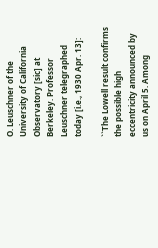O. Leuschner of the University of California Observatory [sic] at Berkeley. Professor Leuschner telegraphed today [i.e., 1930 Apr. 13]:

``The Lowell result confirms the possible high eccentricity announced by us on April 5. Among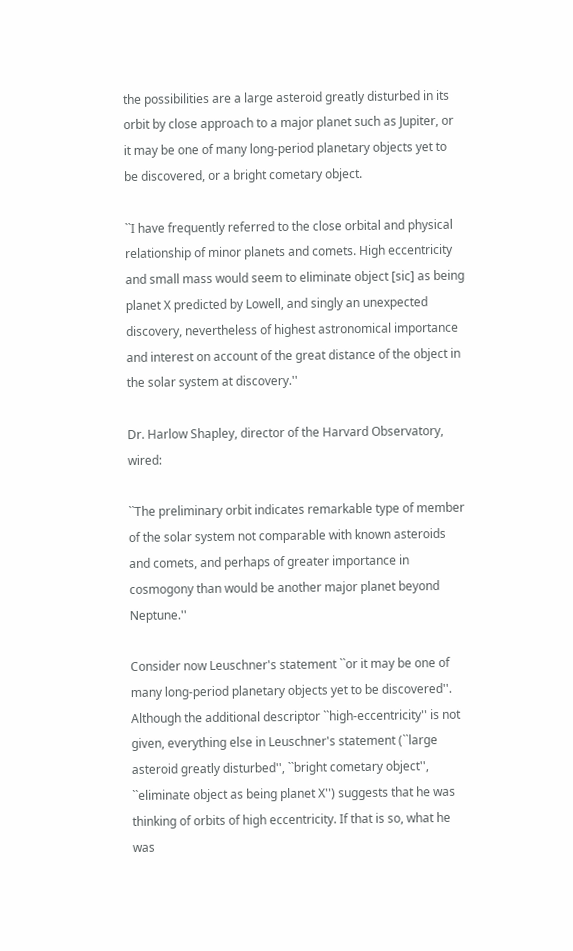the possibilities are a large asteroid greatly disturbed in its orbit by close approach to a major planet such as Jupiter, or it may be one of many long-period planetary objects yet to be discovered, or a bright cometary object.

``I have frequently referred to the close orbital and physical relationship of minor planets and comets. High eccentricity and small mass would seem to eliminate object [sic] as being planet X predicted by Lowell, and singly an unexpected discovery, nevertheless of highest astronomical importance and interest on account of the great distance of the object in the solar system at discovery.''

Dr. Harlow Shapley, director of the Harvard Observatory, wired:

``The preliminary orbit indicates remarkable type of member of the solar system not comparable with known asteroids and comets, and perhaps of greater importance in cosmogony than would be another major planet beyond Neptune.''

Consider now Leuschner's statement ``or it may be one of many long-period planetary objects yet to be discovered''. Although the additional descriptor ``high-eccentricity'' is not given, everything else in Leuschner's statement (``large asteroid greatly disturbed'', ``bright cometary object'', ``eliminate object as being planet X'') suggests that he was thinking of orbits of high eccentricity. If that is so, what he was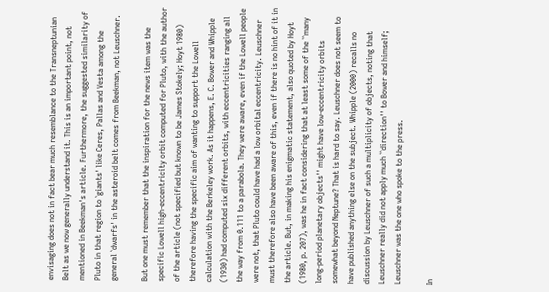envisaging does not in fact bear much resemblance to the Transneptunian Belt as we now generally understand it. This is an important point, not mentioned in Beekman's article. Furthermore, the suggested similarity of Pluto in that region to `giants' like Ceres, Pallas and Vesta among the general `dwarfs' in the asteroid belt comes from Beekman, not Leuschner.

But one must remember that the inspiration for the news item was the specific Lowell high-eccentricity orbit computed for Pluto, with the author of the article (not specified but known to be James Stokely; Hoyt 1980) therefore having the specific aim of wanting to support the Lowell calculation with the Berkeley work. As it happens, E. C. Bower and Whipple (1930) had computed six different orbits, with eccentricities ranging all the way from 0.111 to a parabola. They were aware, even if the Lowell people were not, that Pluto could have had a low orbital eccentricity. Leuschner must therefore also have been aware of this, even if there is no hint of it in the article. But, in making his enigmatic statement, also quoted by Hoyt (1980, p. 207), was he in fact considering that at least some of the ``many long-period planetary objects'' might have low-eccentricity orbits somewhat beyond Neptune? That is hard to say. Leuschner does not seem to have published anything else on the subject. Whipple (2000) recalls no discussion by Leuschner of such a multiplicity of objects, noting that Leuschner really did not apply much ``direction'' to Bower and himself; Leuschner was the one who spoke to the press.

In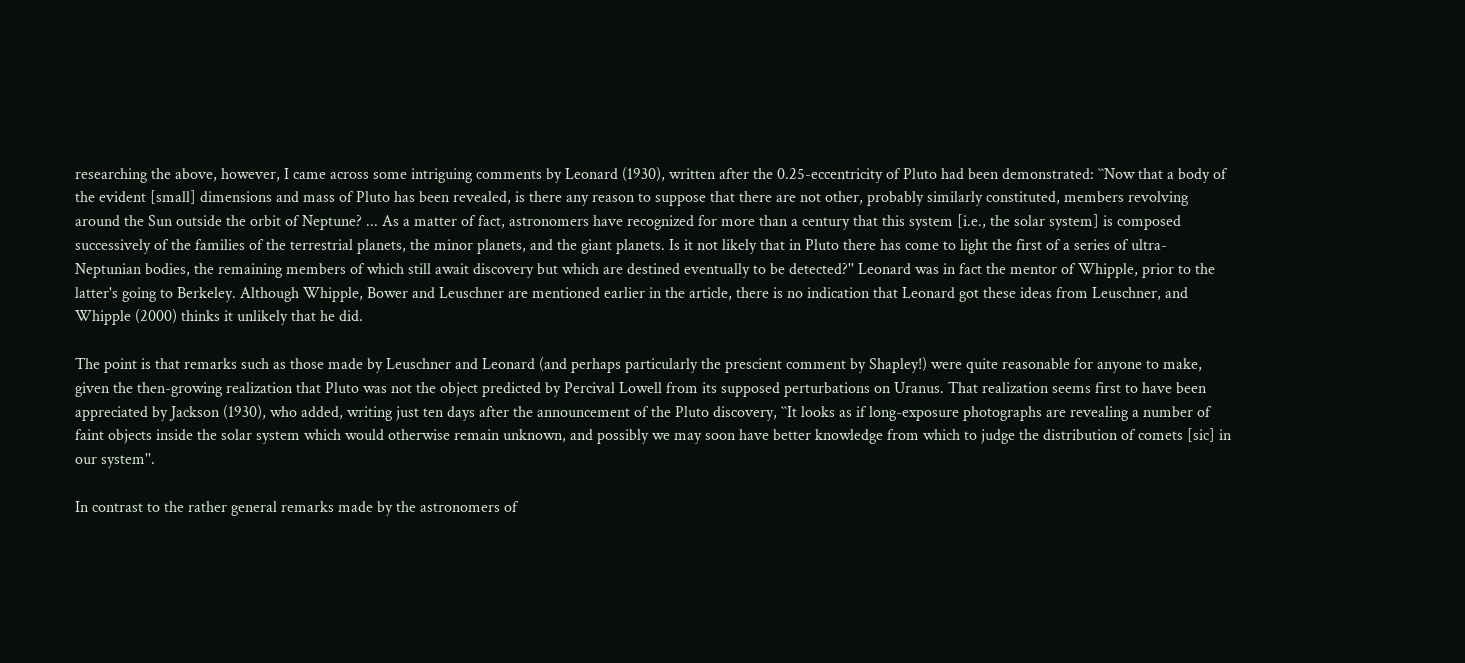researching the above, however, I came across some intriguing comments by Leonard (1930), written after the 0.25-eccentricity of Pluto had been demonstrated: ``Now that a body of the evident [small] dimensions and mass of Pluto has been revealed, is there any reason to suppose that there are not other, probably similarly constituted, members revolving around the Sun outside the orbit of Neptune? ... As a matter of fact, astronomers have recognized for more than a century that this system [i.e., the solar system] is composed successively of the families of the terrestrial planets, the minor planets, and the giant planets. Is it not likely that in Pluto there has come to light the first of a series of ultra-Neptunian bodies, the remaining members of which still await discovery but which are destined eventually to be detected?'' Leonard was in fact the mentor of Whipple, prior to the latter's going to Berkeley. Although Whipple, Bower and Leuschner are mentioned earlier in the article, there is no indication that Leonard got these ideas from Leuschner, and Whipple (2000) thinks it unlikely that he did.

The point is that remarks such as those made by Leuschner and Leonard (and perhaps particularly the prescient comment by Shapley!) were quite reasonable for anyone to make, given the then-growing realization that Pluto was not the object predicted by Percival Lowell from its supposed perturbations on Uranus. That realization seems first to have been appreciated by Jackson (1930), who added, writing just ten days after the announcement of the Pluto discovery, ``It looks as if long-exposure photographs are revealing a number of faint objects inside the solar system which would otherwise remain unknown, and possibly we may soon have better knowledge from which to judge the distribution of comets [sic] in our system''.

In contrast to the rather general remarks made by the astronomers of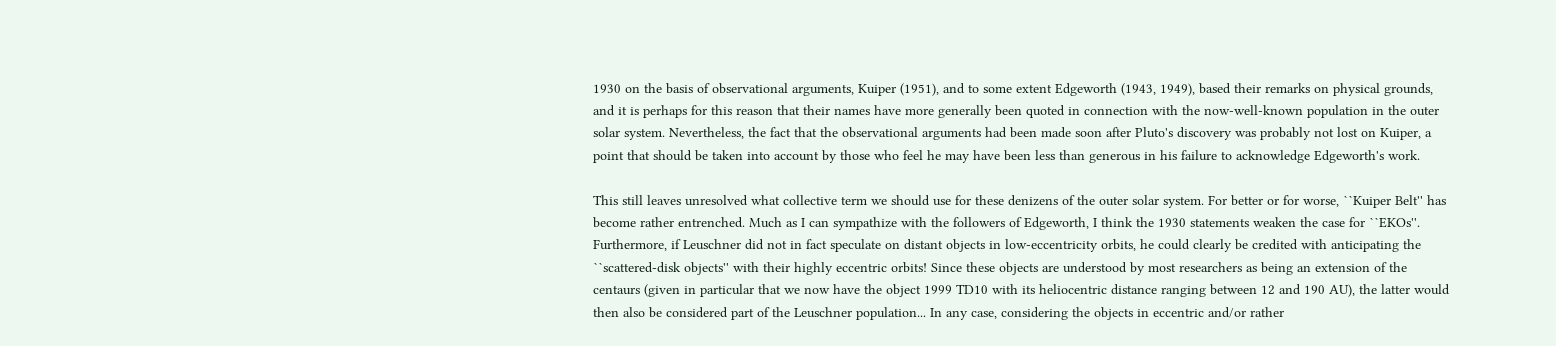1930 on the basis of observational arguments, Kuiper (1951), and to some extent Edgeworth (1943, 1949), based their remarks on physical grounds, and it is perhaps for this reason that their names have more generally been quoted in connection with the now-well-known population in the outer solar system. Nevertheless, the fact that the observational arguments had been made soon after Pluto's discovery was probably not lost on Kuiper, a point that should be taken into account by those who feel he may have been less than generous in his failure to acknowledge Edgeworth's work.

This still leaves unresolved what collective term we should use for these denizens of the outer solar system. For better or for worse, ``Kuiper Belt'' has become rather entrenched. Much as I can sympathize with the followers of Edgeworth, I think the 1930 statements weaken the case for ``EKOs''. Furthermore, if Leuschner did not in fact speculate on distant objects in low-eccentricity orbits, he could clearly be credited with anticipating the ``scattered-disk objects'' with their highly eccentric orbits! Since these objects are understood by most researchers as being an extension of the centaurs (given in particular that we now have the object 1999 TD10 with its heliocentric distance ranging between 12 and 190 AU), the latter would then also be considered part of the Leuschner population... In any case, considering the objects in eccentric and/or rather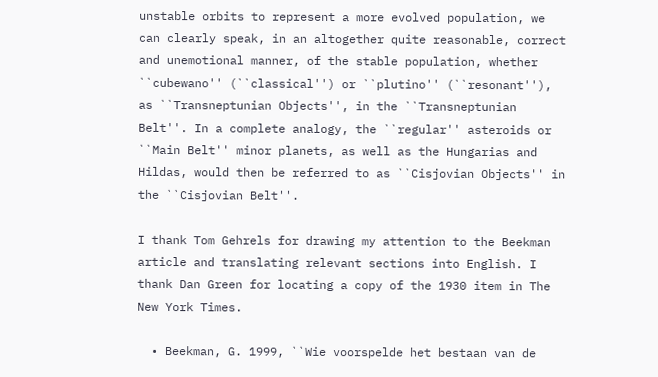unstable orbits to represent a more evolved population, we can clearly speak, in an altogether quite reasonable, correct and unemotional manner, of the stable population, whether ``cubewano'' (``classical'') or ``plutino'' (``resonant''), as ``Transneptunian Objects'', in the ``Transneptunian Belt''. In a complete analogy, the ``regular'' asteroids or ``Main Belt'' minor planets, as well as the Hungarias and Hildas, would then be referred to as ``Cisjovian Objects'' in the ``Cisjovian Belt''.

I thank Tom Gehrels for drawing my attention to the Beekman article and translating relevant sections into English. I thank Dan Green for locating a copy of the 1930 item in The New York Times.

  • Beekman, G. 1999, ``Wie voorspelde het bestaan van de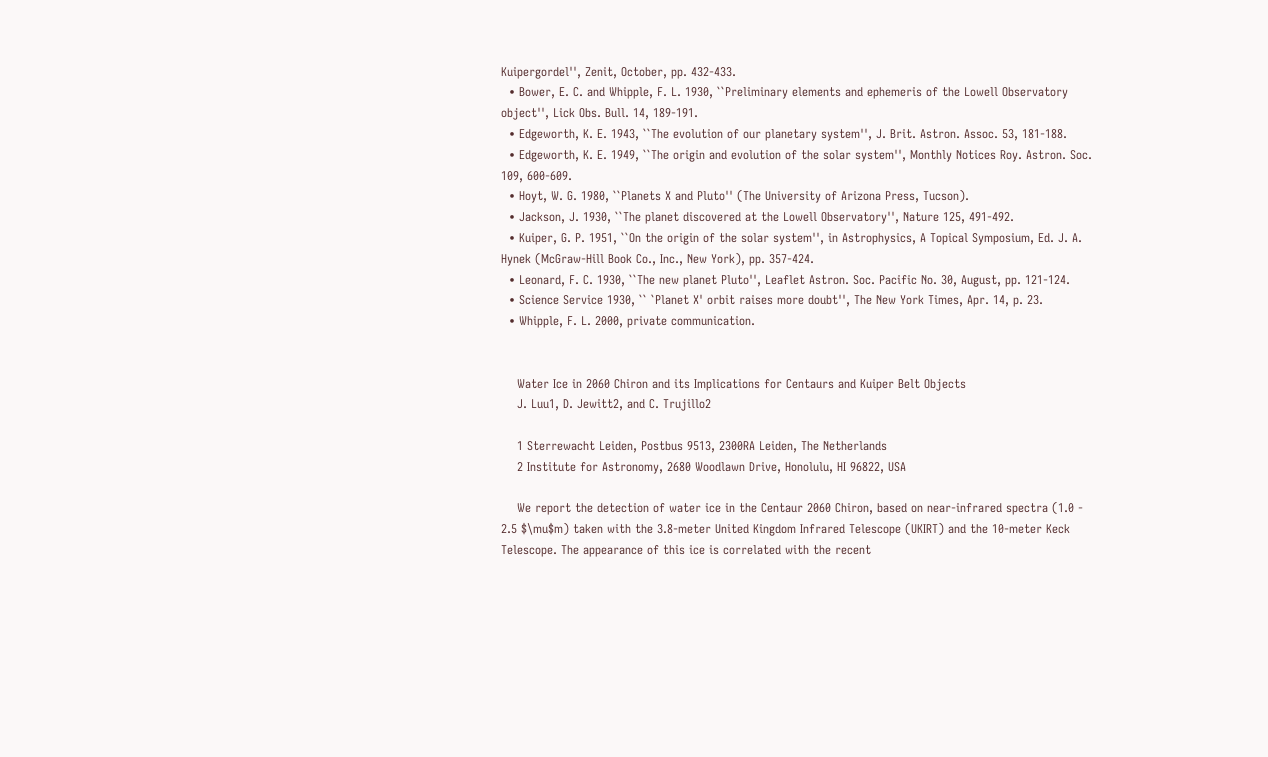Kuipergordel'', Zenit, October, pp. 432-433.
  • Bower, E. C. and Whipple, F. L. 1930, ``Preliminary elements and ephemeris of the Lowell Observatory object'', Lick Obs. Bull. 14, 189-191.
  • Edgeworth, K. E. 1943, ``The evolution of our planetary system'', J. Brit. Astron. Assoc. 53, 181-188.
  • Edgeworth, K. E. 1949, ``The origin and evolution of the solar system'', Monthly Notices Roy. Astron. Soc. 109, 600-609.
  • Hoyt, W. G. 1980, ``Planets X and Pluto'' (The University of Arizona Press, Tucson).
  • Jackson, J. 1930, ``The planet discovered at the Lowell Observatory'', Nature 125, 491-492.
  • Kuiper, G. P. 1951, ``On the origin of the solar system'', in Astrophysics, A Topical Symposium, Ed. J. A. Hynek (McGraw-Hill Book Co., Inc., New York), pp. 357-424.
  • Leonard, F. C. 1930, ``The new planet Pluto'', Leaflet Astron. Soc. Pacific No. 30, August, pp. 121-124.
  • Science Service 1930, `` `Planet X' orbit raises more doubt'', The New York Times, Apr. 14, p. 23.
  • Whipple, F. L. 2000, private communication.


    Water Ice in 2060 Chiron and its Implications for Centaurs and Kuiper Belt Objects
    J. Luu1, D. Jewitt2, and C. Trujillo2

    1 Sterrewacht Leiden, Postbus 9513, 2300RA Leiden, The Netherlands
    2 Institute for Astronomy, 2680 Woodlawn Drive, Honolulu, HI 96822, USA

    We report the detection of water ice in the Centaur 2060 Chiron, based on near-infrared spectra (1.0 - 2.5 $\mu$m) taken with the 3.8-meter United Kingdom Infrared Telescope (UKIRT) and the 10-meter Keck Telescope. The appearance of this ice is correlated with the recent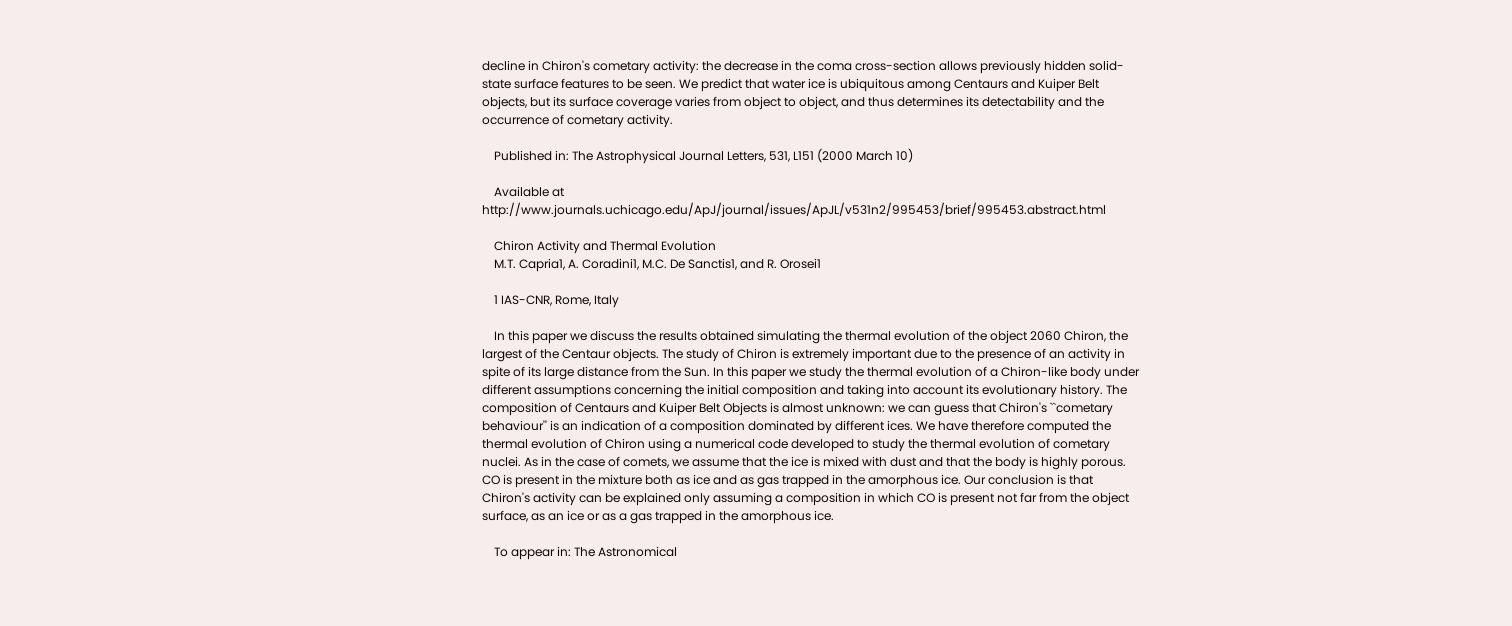decline in Chiron's cometary activity: the decrease in the coma cross-section allows previously hidden solid-state surface features to be seen. We predict that water ice is ubiquitous among Centaurs and Kuiper Belt objects, but its surface coverage varies from object to object, and thus determines its detectability and the occurrence of cometary activity.

    Published in: The Astrophysical Journal Letters, 531, L151 (2000 March 10)

    Available at http://www.journals.uchicago.edu/ApJ/journal/issues/ApJL/v531n2/995453/brief/995453.abstract.html

    Chiron Activity and Thermal Evolution
    M.T. Capria1, A. Coradini1, M.C. De Sanctis1, and R. Orosei1

    1 IAS-CNR, Rome, Italy

    In this paper we discuss the results obtained simulating the thermal evolution of the object 2060 Chiron, the largest of the Centaur objects. The study of Chiron is extremely important due to the presence of an activity in spite of its large distance from the Sun. In this paper we study the thermal evolution of a Chiron-like body under different assumptions concerning the initial composition and taking into account its evolutionary history. The composition of Centaurs and Kuiper Belt Objects is almost unknown: we can guess that Chiron's ``cometary behaviour'' is an indication of a composition dominated by different ices. We have therefore computed the thermal evolution of Chiron using a numerical code developed to study the thermal evolution of cometary nuclei. As in the case of comets, we assume that the ice is mixed with dust and that the body is highly porous. CO is present in the mixture both as ice and as gas trapped in the amorphous ice. Our conclusion is that Chiron's activity can be explained only assuming a composition in which CO is present not far from the object surface, as an ice or as a gas trapped in the amorphous ice.

    To appear in: The Astronomical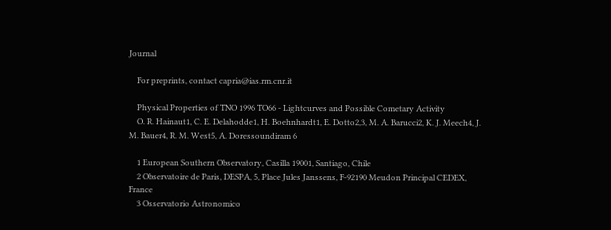Journal

    For preprints, contact capria@ias.rm.cnr.it

    Physical Properties of TNO 1996 TO66 - Lightcurves and Possible Cometary Activity
    O. R. Hainaut1, C. E. Delahodde1, H. Boehnhardt1, E. Dotto2,3, M. A. Barucci2, K. J. Meech4, J. M. Bauer4, R. M. West5, A. Doressoundiram 6

    1 European Southern Observatory, Casilla 19001, Santiago, Chile
    2 Observatoire de Paris, DESPA, 5, Place Jules Janssens, F-92190 Meudon Principal CEDEX, France
    3 Osservatorio Astronomico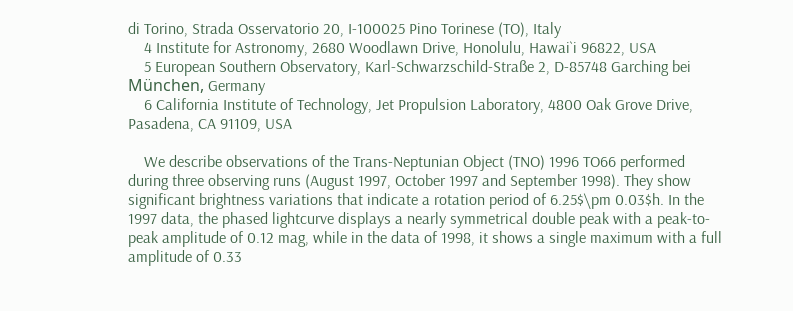di Torino, Strada Osservatorio 20, I-100025 Pino Torinese (TO), Italy
    4 Institute for Astronomy, 2680 Woodlawn Drive, Honolulu, Hawai`i 96822, USA
    5 European Southern Observatory, Karl-Schwarzschild-Straße 2, D-85748 Garching bei München, Germany
    6 California Institute of Technology, Jet Propulsion Laboratory, 4800 Oak Grove Drive, Pasadena, CA 91109, USA

    We describe observations of the Trans-Neptunian Object (TNO) 1996 TO66 performed during three observing runs (August 1997, October 1997 and September 1998). They show significant brightness variations that indicate a rotation period of 6.25$\pm 0.03$h. In the 1997 data, the phased lightcurve displays a nearly symmetrical double peak with a peak-to-peak amplitude of 0.12 mag, while in the data of 1998, it shows a single maximum with a full amplitude of 0.33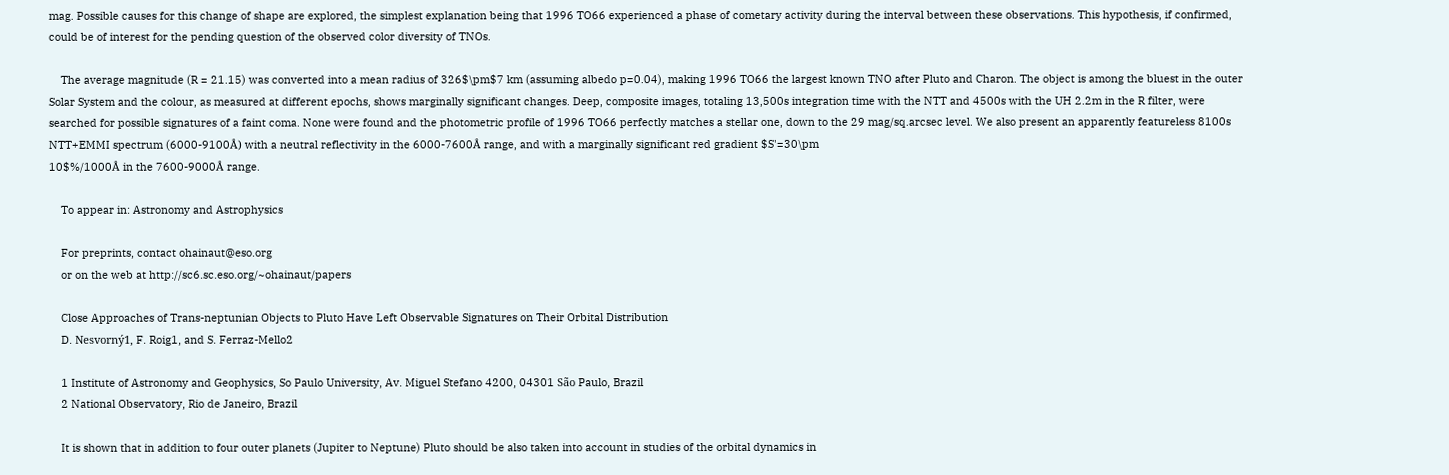mag. Possible causes for this change of shape are explored, the simplest explanation being that 1996 TO66 experienced a phase of cometary activity during the interval between these observations. This hypothesis, if confirmed, could be of interest for the pending question of the observed color diversity of TNOs.

    The average magnitude (R = 21.15) was converted into a mean radius of 326$\pm$7 km (assuming albedo p=0.04), making 1996 TO66 the largest known TNO after Pluto and Charon. The object is among the bluest in the outer Solar System and the colour, as measured at different epochs, shows marginally significant changes. Deep, composite images, totaling 13,500s integration time with the NTT and 4500s with the UH 2.2m in the R filter, were searched for possible signatures of a faint coma. None were found and the photometric profile of 1996 TO66 perfectly matches a stellar one, down to the 29 mag/sq.arcsec level. We also present an apparently featureless 8100s NTT+EMMI spectrum (6000-9100Å) with a neutral reflectivity in the 6000-7600Å range, and with a marginally significant red gradient $S'=30\pm
10$%/1000Å in the 7600-9000Å range.

    To appear in: Astronomy and Astrophysics

    For preprints, contact ohainaut@eso.org
    or on the web at http://sc6.sc.eso.org/~ohainaut/papers

    Close Approaches of Trans-neptunian Objects to Pluto Have Left Observable Signatures on Their Orbital Distribution
    D. Nesvorný1, F. Roig1, and S. Ferraz-Mello2

    1 Institute of Astronomy and Geophysics, So Paulo University, Av. Miguel Stefano 4200, 04301 São Paulo, Brazil
    2 National Observatory, Rio de Janeiro, Brazil

    It is shown that in addition to four outer planets (Jupiter to Neptune) Pluto should be also taken into account in studies of the orbital dynamics in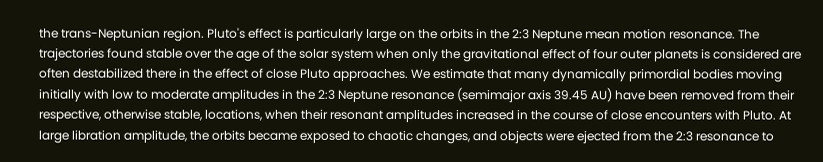the trans-Neptunian region. Pluto's effect is particularly large on the orbits in the 2:3 Neptune mean motion resonance. The trajectories found stable over the age of the solar system when only the gravitational effect of four outer planets is considered are often destabilized there in the effect of close Pluto approaches. We estimate that many dynamically primordial bodies moving initially with low to moderate amplitudes in the 2:3 Neptune resonance (semimajor axis 39.45 AU) have been removed from their respective, otherwise stable, locations, when their resonant amplitudes increased in the course of close encounters with Pluto. At large libration amplitude, the orbits became exposed to chaotic changes, and objects were ejected from the 2:3 resonance to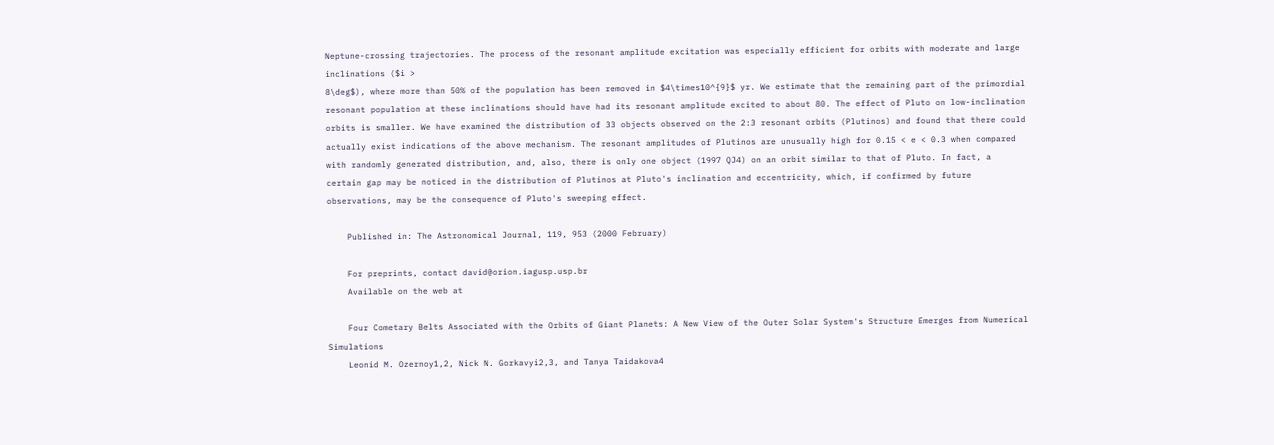Neptune-crossing trajectories. The process of the resonant amplitude excitation was especially efficient for orbits with moderate and large inclinations ($i >
8\deg$), where more than 50% of the population has been removed in $4\times10^{9}$ yr. We estimate that the remaining part of the primordial resonant population at these inclinations should have had its resonant amplitude excited to about 80. The effect of Pluto on low-inclination orbits is smaller. We have examined the distribution of 33 objects observed on the 2:3 resonant orbits (Plutinos) and found that there could actually exist indications of the above mechanism. The resonant amplitudes of Plutinos are unusually high for 0.15 < e < 0.3 when compared with randomly generated distribution, and, also, there is only one object (1997 QJ4) on an orbit similar to that of Pluto. In fact, a certain gap may be noticed in the distribution of Plutinos at Pluto's inclination and eccentricity, which, if confirmed by future observations, may be the consequence of Pluto's sweeping effect.

    Published in: The Astronomical Journal, 119, 953 (2000 February)

    For preprints, contact david@orion.iagusp.usp.br
    Available on the web at

    Four Cometary Belts Associated with the Orbits of Giant Planets: A New View of the Outer Solar System's Structure Emerges from Numerical Simulations
    Leonid M. Ozernoy1,2, Nick N. Gorkavyi2,3, and Tanya Taidakova4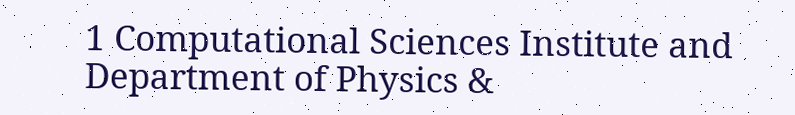1 Computational Sciences Institute and Department of Physics &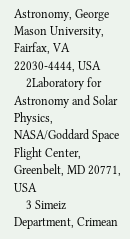Astronomy, George Mason University, Fairfax, VA 22030-4444, USA
    2Laboratory for Astronomy and Solar Physics, NASA/Goddard Space Flight Center, Greenbelt, MD 20771, USA
    3 Simeiz Department, Crimean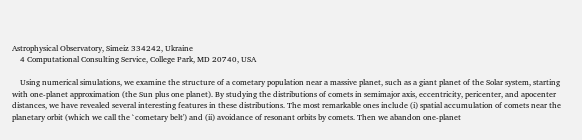Astrophysical Observatory, Simeiz 334242, Ukraine
    4 Computational Consulting Service, College Park, MD 20740, USA

    Using numerical simulations, we examine the structure of a cometary population near a massive planet, such as a giant planet of the Solar system, starting with one-planet approximation (the Sun plus one planet). By studying the distributions of comets in semimajor axis, eccentricity, pericenter, and apocenter distances, we have revealed several interesting features in these distributions. The most remarkable ones include (i) spatial accumulation of comets near the planetary orbit (which we call the `cometary belt') and (ii) avoidance of resonant orbits by comets. Then we abandon one-planet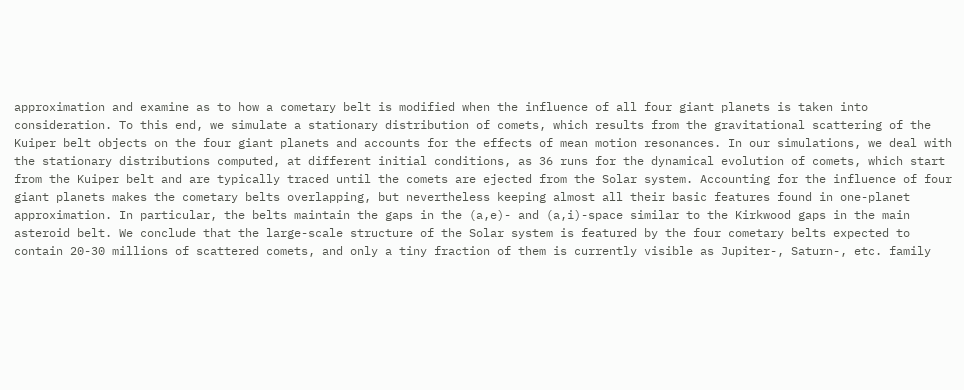approximation and examine as to how a cometary belt is modified when the influence of all four giant planets is taken into consideration. To this end, we simulate a stationary distribution of comets, which results from the gravitational scattering of the Kuiper belt objects on the four giant planets and accounts for the effects of mean motion resonances. In our simulations, we deal with the stationary distributions computed, at different initial conditions, as 36 runs for the dynamical evolution of comets, which start from the Kuiper belt and are typically traced until the comets are ejected from the Solar system. Accounting for the influence of four giant planets makes the cometary belts overlapping, but nevertheless keeping almost all their basic features found in one-planet approximation. In particular, the belts maintain the gaps in the (a,e)- and (a,i)-space similar to the Kirkwood gaps in the main asteroid belt. We conclude that the large-scale structure of the Solar system is featured by the four cometary belts expected to contain 20-30 millions of scattered comets, and only a tiny fraction of them is currently visible as Jupiter-, Saturn-, etc. family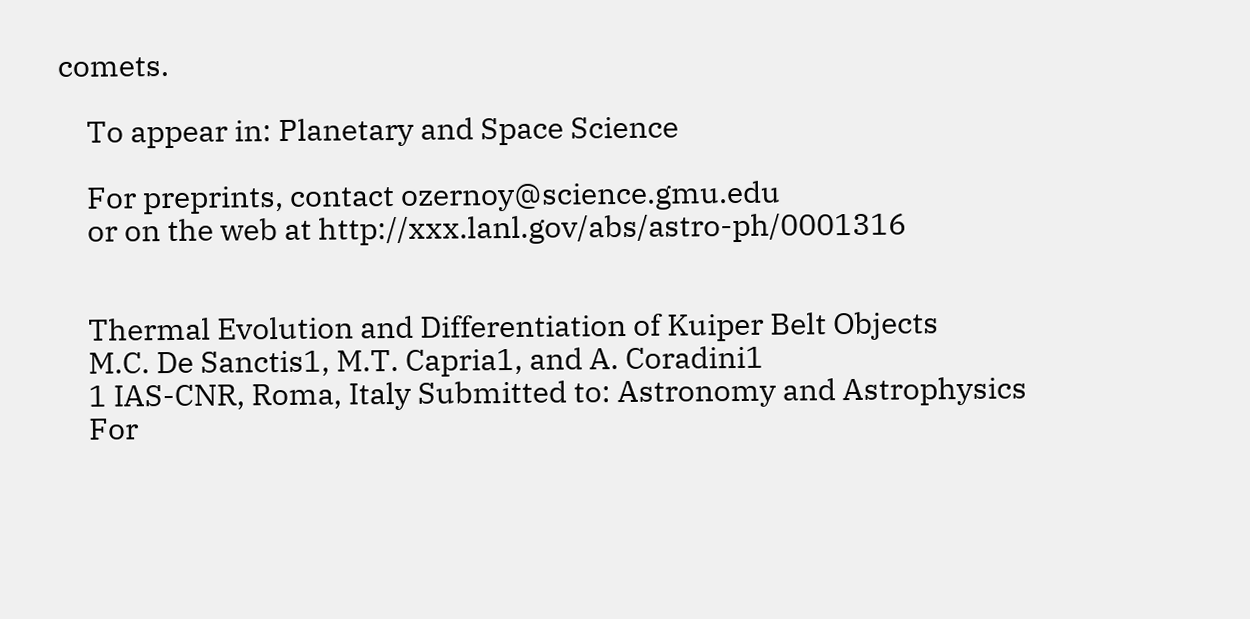comets.

    To appear in: Planetary and Space Science

    For preprints, contact ozernoy@science.gmu.edu
    or on the web at http://xxx.lanl.gov/abs/astro-ph/0001316


    Thermal Evolution and Differentiation of Kuiper Belt Objects
    M.C. De Sanctis1, M.T. Capria1, and A. Coradini1
    1 IAS-CNR, Roma, Italy Submitted to: Astronomy and Astrophysics
    For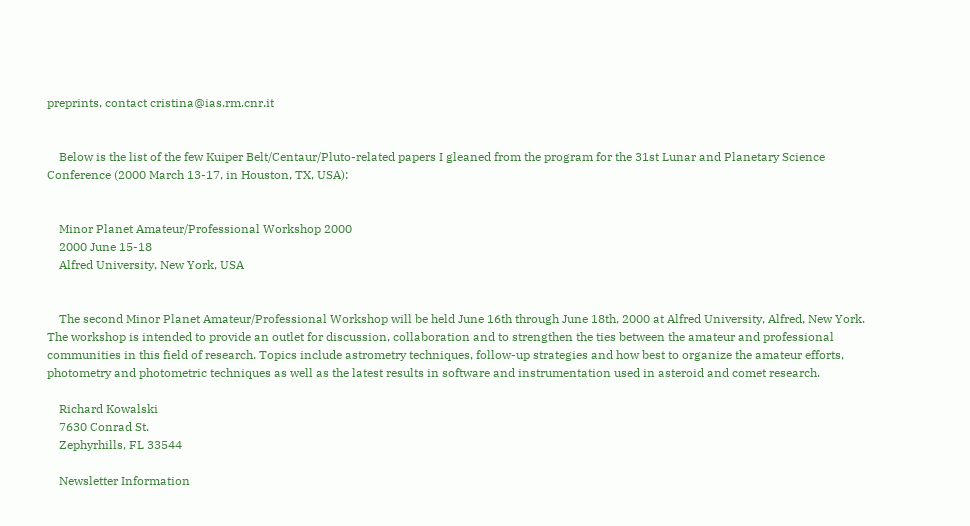preprints, contact cristina@ias.rm.cnr.it


    Below is the list of the few Kuiper Belt/Centaur/Pluto-related papers I gleaned from the program for the 31st Lunar and Planetary Science Conference (2000 March 13-17, in Houston, TX, USA):


    Minor Planet Amateur/Professional Workshop 2000
    2000 June 15-18
    Alfred University, New York, USA


    The second Minor Planet Amateur/Professional Workshop will be held June 16th through June 18th, 2000 at Alfred University, Alfred, New York. The workshop is intended to provide an outlet for discussion, collaboration and to strengthen the ties between the amateur and professional communities in this field of research. Topics include astrometry techniques, follow-up strategies and how best to organize the amateur efforts, photometry and photometric techniques as well as the latest results in software and instrumentation used in asteroid and comet research.

    Richard Kowalski
    7630 Conrad St.
    Zephyrhills, FL 33544

    Newsletter Information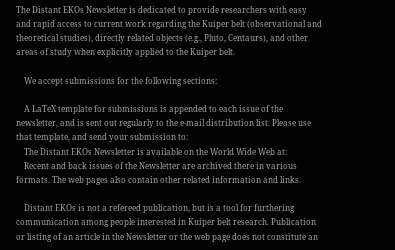The Distant EKOs Newsletter is dedicated to provide researchers with easy and rapid access to current work regarding the Kuiper belt (observational and theoretical studies), directly related objects (e.g., Pluto, Centaurs), and other areas of study when explicitly applied to the Kuiper belt.

    We accept submissions for the following sections:

    A LaTeX template for submissions is appended to each issue of the newsletter, and is sent out regularly to the e-mail distribution list. Please use that template, and send your submission to:
    The Distant EKOs Newsletter is available on the World Wide Web at:
    Recent and back issues of the Newsletter are archived there in various formats. The web pages also contain other related information and links.

    Distant EKOs is not a refereed publication, but is a tool for furthering communication among people interested in Kuiper belt research. Publication or listing of an article in the Newsletter or the web page does not constitute an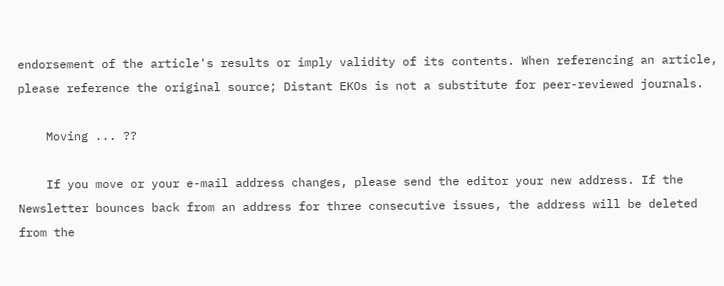endorsement of the article's results or imply validity of its contents. When referencing an article, please reference the original source; Distant EKOs is not a substitute for peer-reviewed journals.

    Moving ... ??

    If you move or your e-mail address changes, please send the editor your new address. If the Newsletter bounces back from an address for three consecutive issues, the address will be deleted from the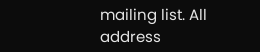mailing list. All address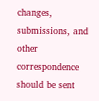changes, submissions, and other correspondence should be sent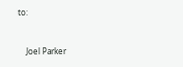to:


    Joel Parker